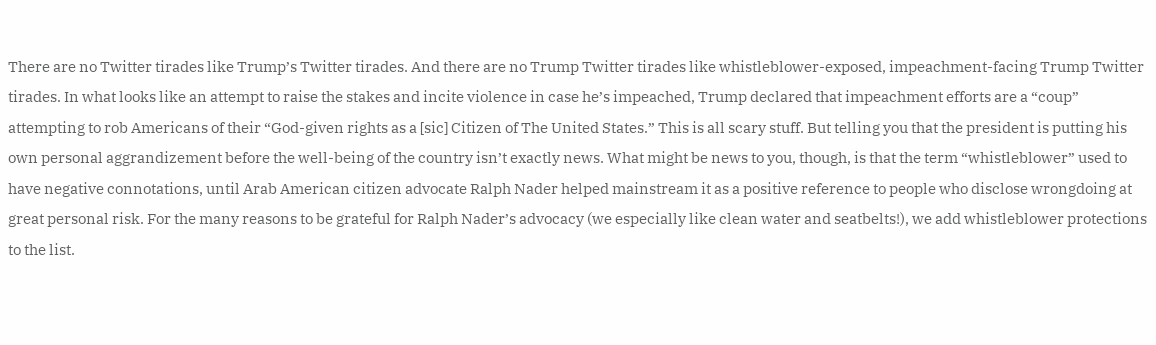There are no Twitter tirades like Trump’s Twitter tirades. And there are no Trump Twitter tirades like whistleblower-exposed, impeachment-facing Trump Twitter tirades. In what looks like an attempt to raise the stakes and incite violence in case he’s impeached, Trump declared that impeachment efforts are a “coup” attempting to rob Americans of their “God-given rights as a [sic] Citizen of The United States.” This is all scary stuff. But telling you that the president is putting his own personal aggrandizement before the well-being of the country isn’t exactly news. What might be news to you, though, is that the term “whistleblower” used to have negative connotations, until Arab American citizen advocate Ralph Nader helped mainstream it as a positive reference to people who disclose wrongdoing at great personal risk. For the many reasons to be grateful for Ralph Nader’s advocacy (we especially like clean water and seatbelts!), we add whistleblower protections to the list.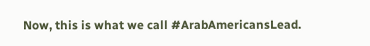Now, this is what we call #ArabAmericansLead.